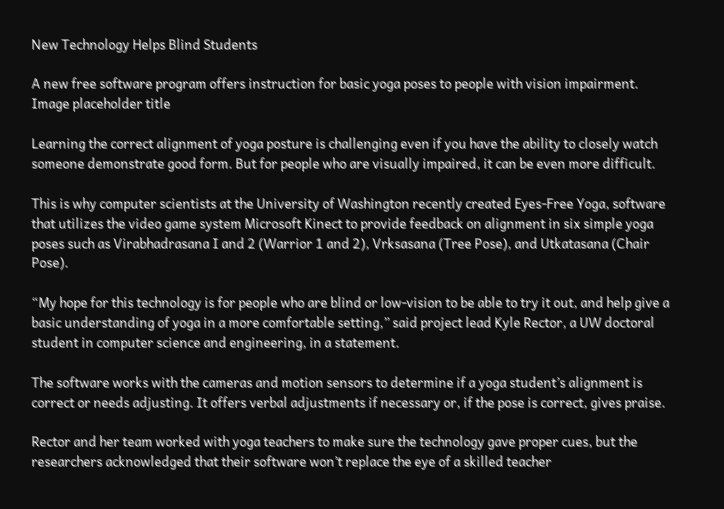New Technology Helps Blind Students

A new free software program offers instruction for basic yoga poses to people with vision impairment.
Image placeholder title

Learning the correct alignment of yoga posture is challenging even if you have the ability to closely watch someone demonstrate good form. But for people who are visually impaired, it can be even more difficult.

This is why computer scientists at the University of Washington recently created Eyes-Free Yoga, software that utilizes the video game system Microsoft Kinect to provide feedback on alignment in six simple yoga poses such as Virabhadrasana I and 2 (Warrior 1 and 2), Vrksasana (Tree Pose), and Utkatasana (Chair Pose).

“My hope for this technology is for people who are blind or low-vision to be able to try it out, and help give a basic understanding of yoga in a more comfortable setting,” said project lead Kyle Rector, a UW doctoral student in computer science and engineering, in a statement.

The software works with the cameras and motion sensors to determine if a yoga student’s alignment is correct or needs adjusting. It offers verbal adjustments if necessary or, if the pose is correct, gives praise.

Rector and her team worked with yoga teachers to make sure the technology gave proper cues, but the researchers acknowledged that their software won’t replace the eye of a skilled teacher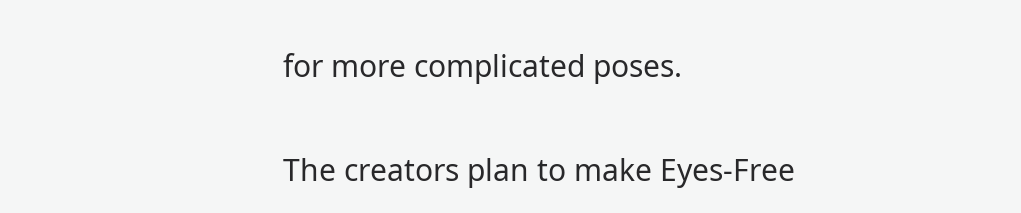for more complicated poses.

The creators plan to make Eyes-Free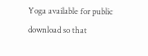Yoga available for public download so that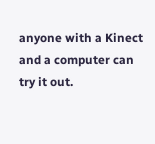anyone with a Kinect and a computer can try it out.